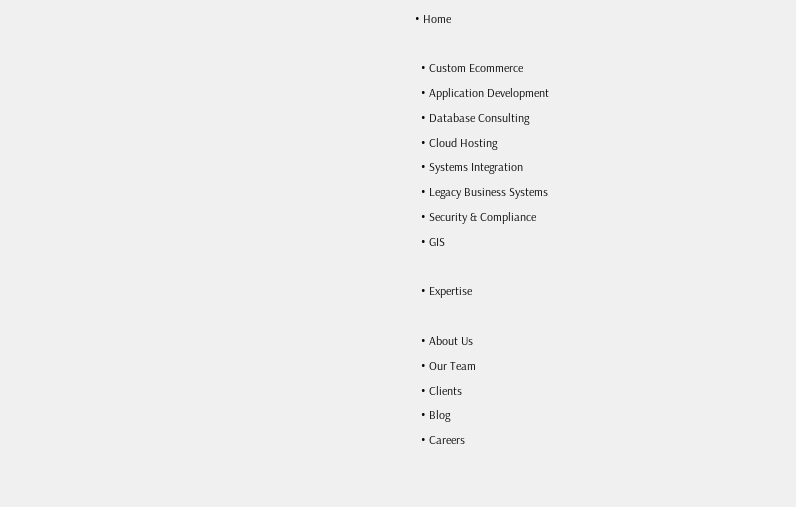• Home

  • Custom Ecommerce
  • Application Development
  • Database Consulting
  • Cloud Hosting
  • Systems Integration
  • Legacy Business Systems
  • Security & Compliance
  • GIS

  • Expertise

  • About Us
  • Our Team
  • Clients
  • Blog
  • Careers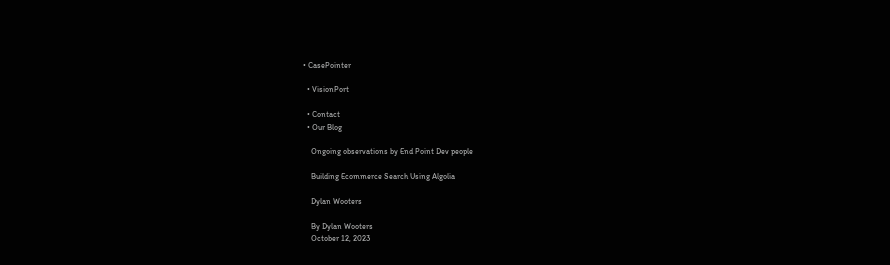• CasePointer

  • VisionPort

  • Contact
  • Our Blog

    Ongoing observations by End Point Dev people

    Building Ecommerce Search Using Algolia

    Dylan Wooters

    By Dylan Wooters
    October 12, 2023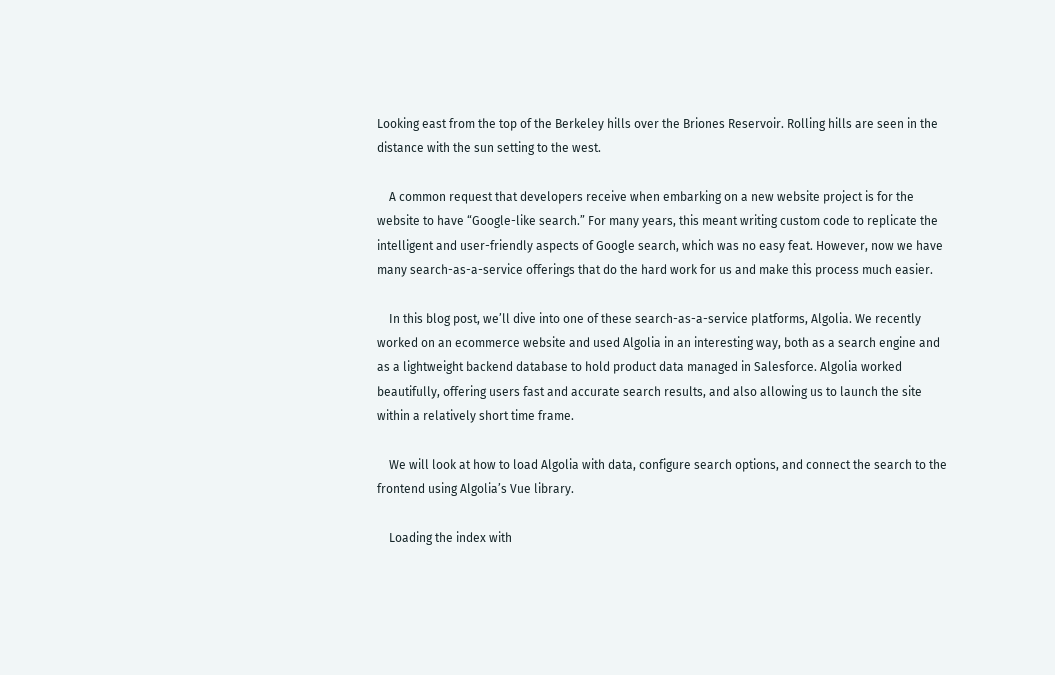Looking east from the top of the Berkeley hills over the Briones Reservoir. Rolling hills are seen in the distance with the sun setting to the west.

    A common request that developers receive when embarking on a new website project is for the website to have “Google-like search.” For many years, this meant writing custom code to replicate the intelligent and user-friendly aspects of Google search, which was no easy feat. However, now we have many search-as-a-service offerings that do the hard work for us and make this process much easier.

    In this blog post, we’ll dive into one of these search-as-a-service platforms, Algolia. We recently worked on an ecommerce website and used Algolia in an interesting way, both as a search engine and as a lightweight backend database to hold product data managed in Salesforce. Algolia worked beautifully, offering users fast and accurate search results, and also allowing us to launch the site within a relatively short time frame.

    We will look at how to load Algolia with data, configure search options, and connect the search to the frontend using Algolia’s Vue library.

    Loading the index with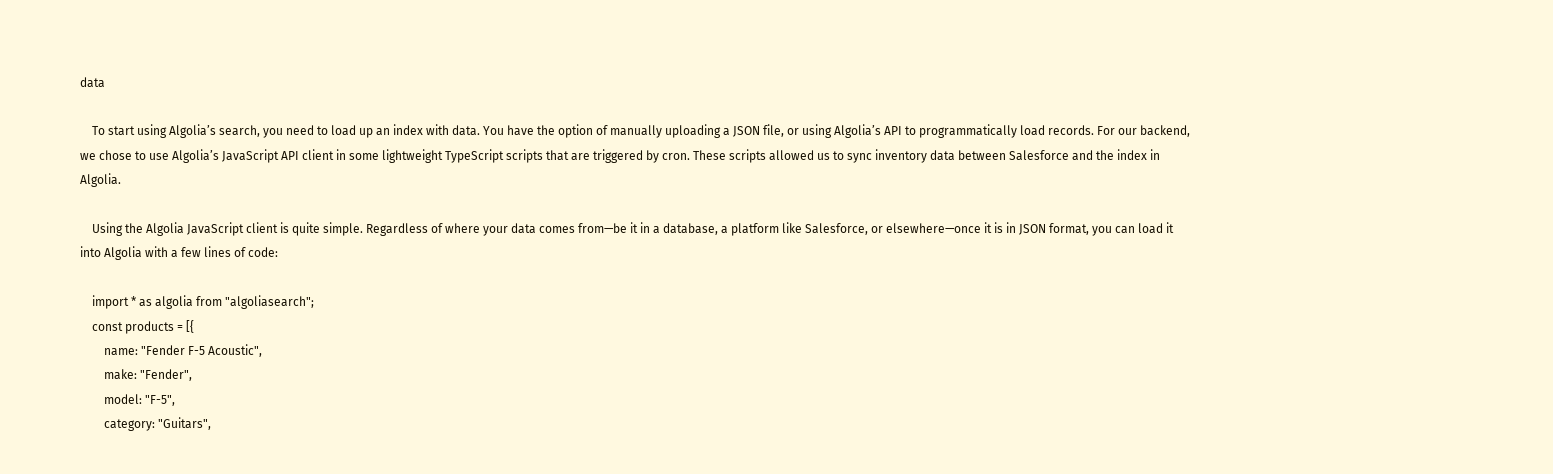data

    To start using Algolia’s search, you need to load up an index with data. You have the option of manually uploading a JSON file, or using Algolia’s API to programmatically load records. For our backend, we chose to use Algolia’s JavaScript API client in some lightweight TypeScript scripts that are triggered by cron. These scripts allowed us to sync inventory data between Salesforce and the index in Algolia.

    Using the Algolia JavaScript client is quite simple. Regardless of where your data comes from—be it in a database, a platform like Salesforce, or elsewhere—once it is in JSON format, you can load it into Algolia with a few lines of code:

    import * as algolia from "algoliasearch";
    const products = [{
        name: "Fender F-5 Acoustic",
        make: "Fender",
        model: "F-5",
        category: "Guitars",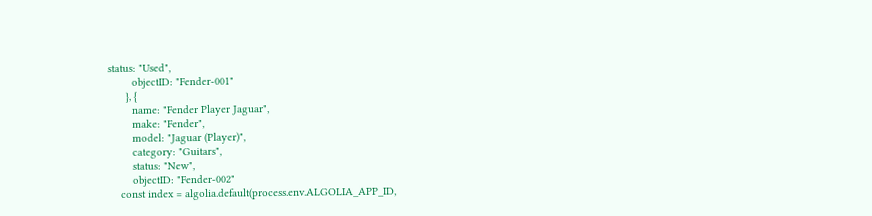status: "Used",
        objectID: "Fender-001"
      }, {
        name: "Fender Player Jaguar",
        make: "Fender",
        model: "Jaguar (Player)",
        category: "Guitars",
        status: "New",
        objectID: "Fender-002"
    const index = algolia.default(process.env.ALGOLIA_APP_ID,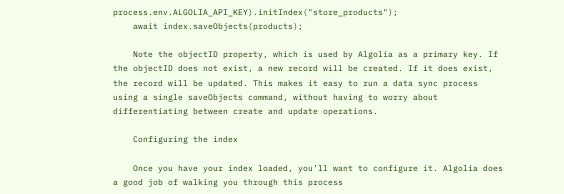process.env.ALGOLIA_API_KEY).initIndex("store_products");
    await index.saveObjects(products);

    Note the objectID property, which is used by Algolia as a primary key. If the objectID does not exist, a new record will be created. If it does exist, the record will be updated. This makes it easy to run a data sync process using a single saveObjects command, without having to worry about differentiating between create and update operations.

    Configuring the index

    Once you have your index loaded, you’ll want to configure it. Algolia does a good job of walking you through this process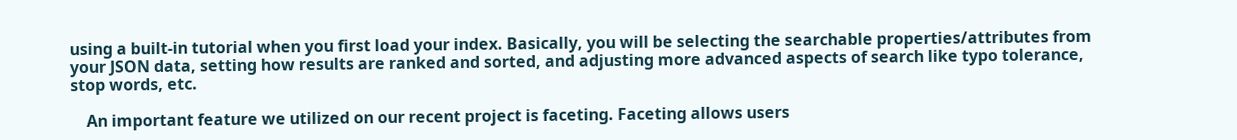using a built-in tutorial when you first load your index. Basically, you will be selecting the searchable properties/attributes from your JSON data, setting how results are ranked and sorted, and adjusting more advanced aspects of search like typo tolerance, stop words, etc.

    An important feature we utilized on our recent project is faceting. Faceting allows users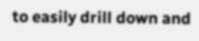to easily drill down and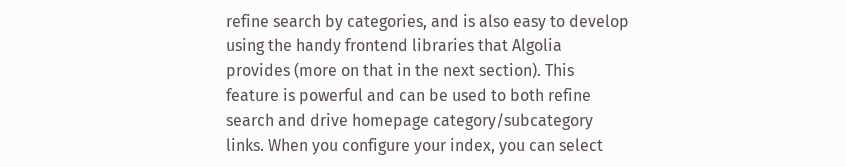refine search by categories, and is also easy to develop using the handy frontend libraries that Algolia provides (more on that in the next section). This feature is powerful and can be used to both refine search and drive homepage category/subcategory links. When you configure your index, you can select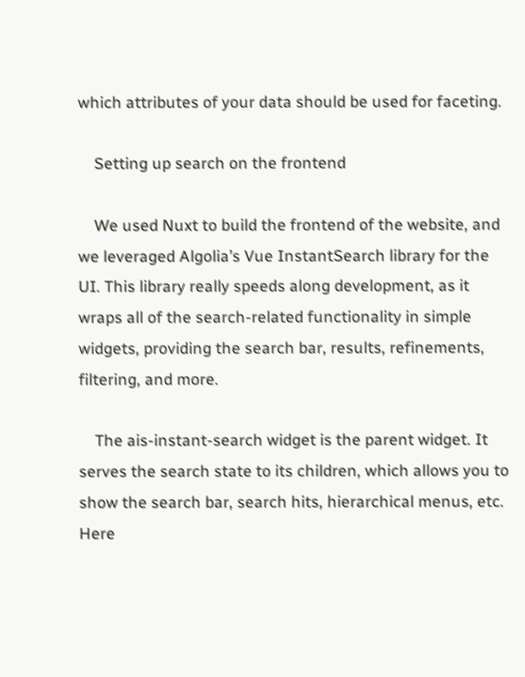which attributes of your data should be used for faceting.

    Setting up search on the frontend

    We used Nuxt to build the frontend of the website, and we leveraged Algolia’s Vue InstantSearch library for the UI. This library really speeds along development, as it wraps all of the search-related functionality in simple widgets, providing the search bar, results, refinements, filtering, and more.

    The ais-instant-search widget is the parent widget. It serves the search state to its children, which allows you to show the search bar, search hits, hierarchical menus, etc. Here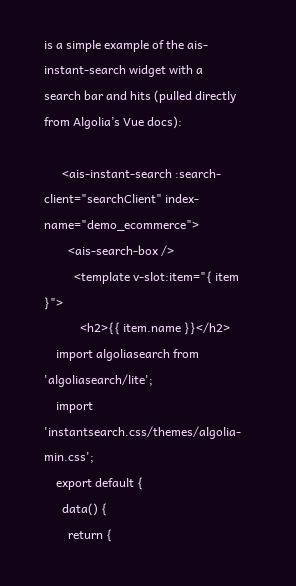is a simple example of the ais-instant-search widget with a search bar and hits (pulled directly from Algolia’s Vue docs):

      <ais-instant-search :search-client="searchClient" index-name="demo_ecommerce">
        <ais-search-box />
          <template v-slot:item="{ item }">
            <h2>{{ item.name }}</h2>
    import algoliasearch from 'algoliasearch/lite';
    import 'instantsearch.css/themes/algolia-min.css';
    export default {
      data() {
        return {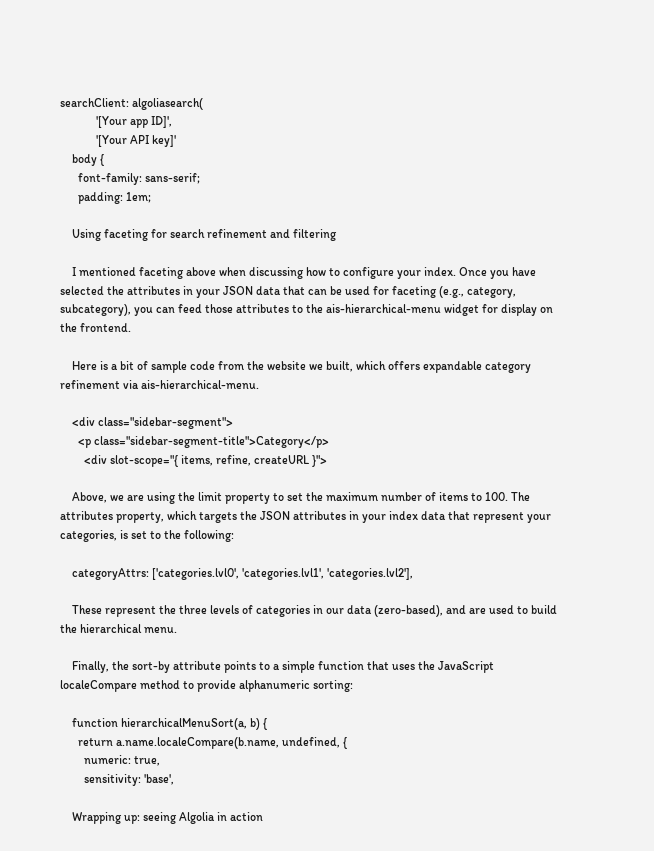searchClient: algoliasearch(
            '[Your app ID]',
            '[Your API key]'
    body {
      font-family: sans-serif;
      padding: 1em;

    Using faceting for search refinement and filtering

    I mentioned faceting above when discussing how to configure your index. Once you have selected the attributes in your JSON data that can be used for faceting (e.g., category, subcategory), you can feed those attributes to the ais-hierarchical-menu widget for display on the frontend.

    Here is a bit of sample code from the website we built, which offers expandable category refinement via ais-hierarchical-menu.

    <div class="sidebar-segment">
      <p class="sidebar-segment-title">Category</p>
        <div slot-scope="{ items, refine, createURL }">

    Above, we are using the limit property to set the maximum number of items to 100. The attributes property, which targets the JSON attributes in your index data that represent your categories, is set to the following:

    categoryAttrs: ['categories.lvl0', 'categories.lvl1', 'categories.lvl2'],

    These represent the three levels of categories in our data (zero-based), and are used to build the hierarchical menu.

    Finally, the sort-by attribute points to a simple function that uses the JavaScript localeCompare method to provide alphanumeric sorting:

    function hierarchicalMenuSort(a, b) {
      return a.name.localeCompare(b.name, undefined, {
        numeric: true,
        sensitivity: 'base',

    Wrapping up: seeing Algolia in action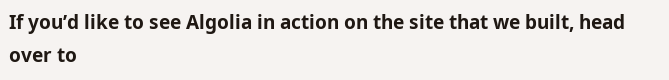If you’d like to see Algolia in action on the site that we built, head over to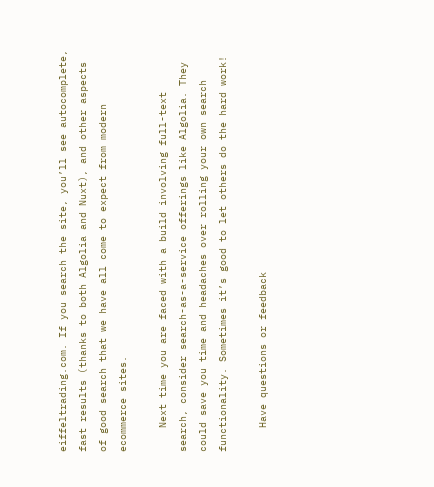eiffeltrading.com. If you search the site, you’ll see autocomplete, fast results (thanks to both Algolia and Nuxt), and other aspects of good search that we have all come to expect from modern ecommerce sites.

    Next time you are faced with a build involving full-text search, consider search-as-a-service offerings like Algolia. They could save you time and headaches over rolling your own search functionality. Sometimes it’s good to let others do the hard work!

    Have questions or feedback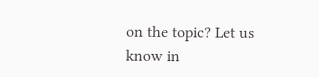on the topic? Let us know in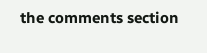the comments section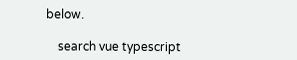below.

    search vue typescript